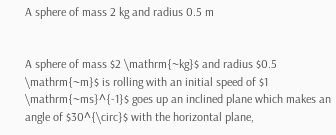A sphere of mass 2 kg and radius 0.5 m


A sphere of mass $2 \mathrm{~kg}$ and radius $0.5 \mathrm{~m}$ is rolling with an initial speed of $1 \mathrm{~ms}^{-1}$ goes up an inclined plane which makes an angle of $30^{\circ}$ with the horizontal plane,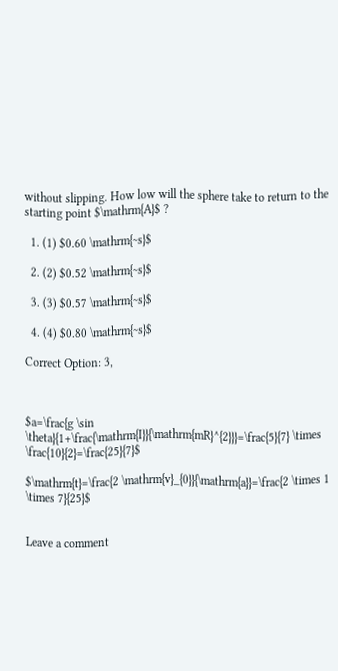without slipping. How low will the sphere take to return to the starting point $\mathrm{A}$ ?

  1. (1) $0.60 \mathrm{~s}$

  2. (2) $0.52 \mathrm{~s}$

  3. (3) $0.57 \mathrm{~s}$

  4. (4) $0.80 \mathrm{~s}$

Correct Option: 3,



$a=\frac{g \sin \theta}{1+\frac{\mathrm{I}}{\mathrm{mR}^{2}}}=\frac{5}{7} \times \frac{10}{2}=\frac{25}{7}$

$\mathrm{t}=\frac{2 \mathrm{v}_{0}}{\mathrm{a}}=\frac{2 \times 1 \times 7}{25}$


Leave a comment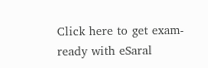Click here to get exam-ready with eSaral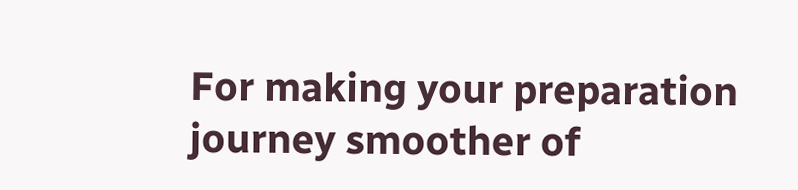For making your preparation journey smoother of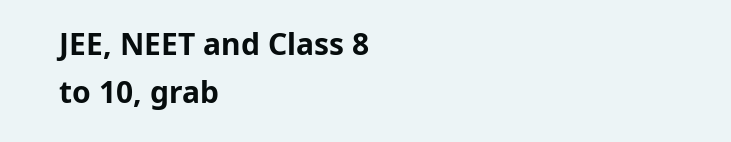JEE, NEET and Class 8 to 10, grab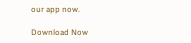our app now.

Download Now